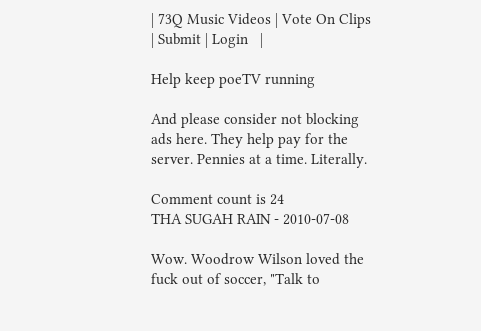| 73Q Music Videos | Vote On Clips | Submit | Login   |

Help keep poeTV running

And please consider not blocking ads here. They help pay for the server. Pennies at a time. Literally.

Comment count is 24
THA SUGAH RAIN - 2010-07-08

Wow. Woodrow Wilson loved the fuck out of soccer, "Talk to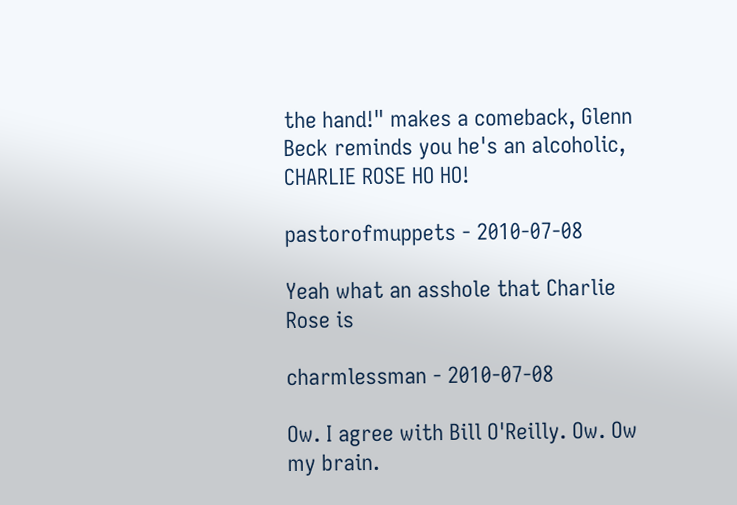the hand!" makes a comeback, Glenn Beck reminds you he's an alcoholic, CHARLIE ROSE HO HO!

pastorofmuppets - 2010-07-08

Yeah what an asshole that Charlie Rose is

charmlessman - 2010-07-08

Ow. I agree with Bill O'Reilly. Ow. Ow my brain.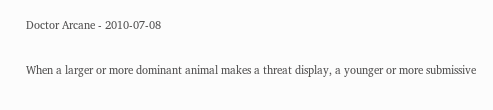Doctor Arcane - 2010-07-08

When a larger or more dominant animal makes a threat display, a younger or more submissive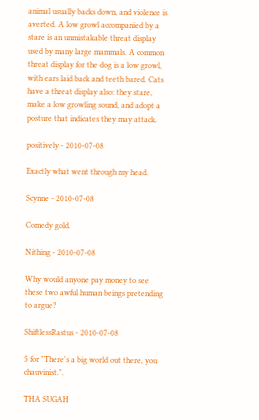animal usually backs down, and violence is averted. A low growl accompanied by a stare is an unmistakable threat display used by many large mammals. A common threat display for the dog is a low growl, with ears laid back and teeth bared. Cats have a threat display also: they stare, make a low growling sound, and adopt a posture that indicates they may attack.

positively - 2010-07-08

Exactly what went through my head.

Scynne - 2010-07-08

Comedy gold.

Nithing - 2010-07-08

Why would anyone pay money to see these two awful human beings pretending to argue?

ShiftlessRastus - 2010-07-08

5 for "There's a big world out there, you chauvinist.".

THA SUGAH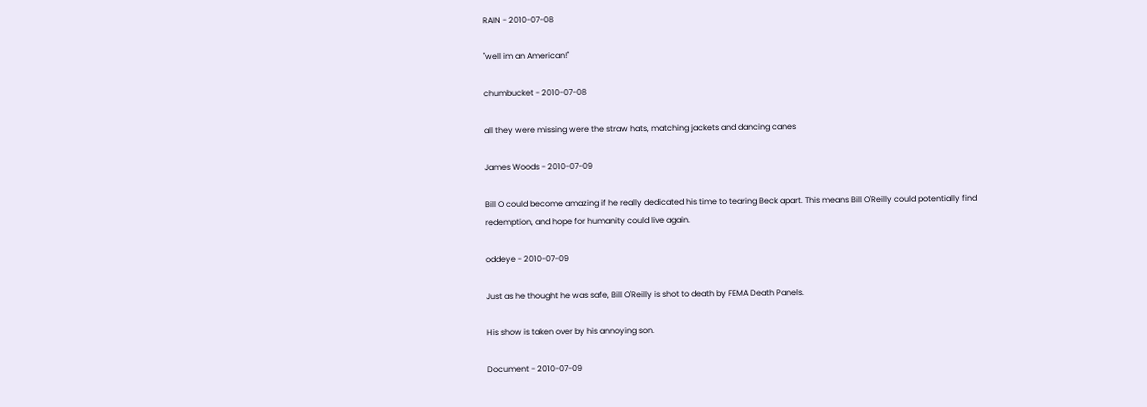RAIN - 2010-07-08

"well im an American!"

chumbucket - 2010-07-08

all they were missing were the straw hats, matching jackets and dancing canes

James Woods - 2010-07-09

Bill O could become amazing if he really dedicated his time to tearing Beck apart. This means Bill O'Reilly could potentially find redemption, and hope for humanity could live again.

oddeye - 2010-07-09

Just as he thought he was safe, Bill O'Reilly is shot to death by FEMA Death Panels.

His show is taken over by his annoying son.

Document - 2010-07-09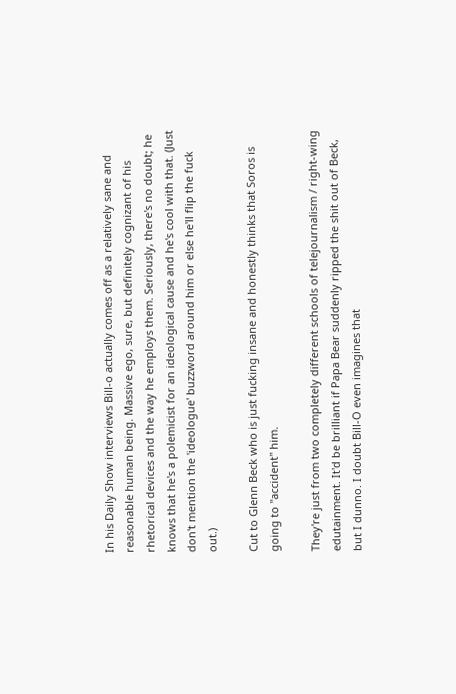In his Daily Show interviews Bill-o actually comes off as a relatively sane and reasonable human being. Massive ego, sure, but definitely cognizant of his rhetorical devices and the way he employs them. Seriously, there's no doubt; he knows that he's a polemicist for an ideological cause and he's cool with that. (Just don't mention the 'ideologue' buzzword around him or else he'll flip the fuck out.)

Cut to Glenn Beck who is just fucking insane and honestly thinks that Soros is going to "accident" him.

They're just from two completely different schools of telejournalism / right-wing edutainment. It'd be brilliant if Papa Bear suddenly ripped the shit out of Beck, but I dunno. I doubt Bill-O even imagines that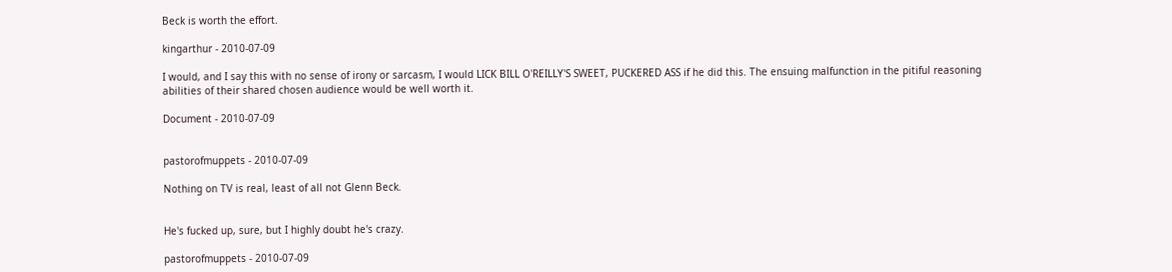Beck is worth the effort.

kingarthur - 2010-07-09

I would, and I say this with no sense of irony or sarcasm, I would LICK BILL O'REILLY'S SWEET, PUCKERED ASS if he did this. The ensuing malfunction in the pitiful reasoning abilities of their shared chosen audience would be well worth it.

Document - 2010-07-09


pastorofmuppets - 2010-07-09

Nothing on TV is real, least of all not Glenn Beck.


He's fucked up, sure, but I highly doubt he's crazy.

pastorofmuppets - 2010-07-09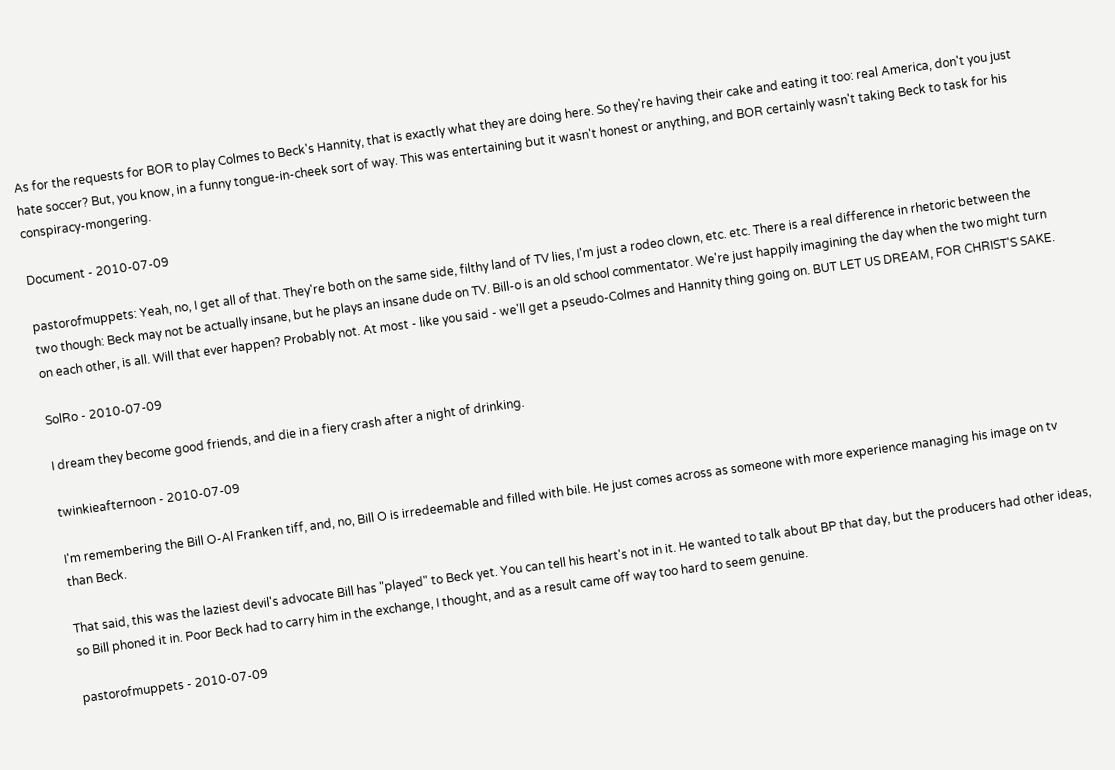As for the requests for BOR to play Colmes to Beck's Hannity, that is exactly what they are doing here. So they're having their cake and eating it too: real America, don't you just hate soccer? But, you know, in a funny tongue-in-cheek sort of way. This was entertaining but it wasn't honest or anything, and BOR certainly wasn't taking Beck to task for his conspiracy-mongering.

Document - 2010-07-09

pastorofmuppets: Yeah, no, I get all of that. They're both on the same side, filthy land of TV lies, I'm just a rodeo clown, etc. etc. There is a real difference in rhetoric between the two though: Beck may not be actually insane, but he plays an insane dude on TV. Bill-o is an old school commentator. We're just happily imagining the day when the two might turn on each other, is all. Will that ever happen? Probably not. At most - like you said - we'll get a pseudo-Colmes and Hannity thing going on. BUT LET US DREAM, FOR CHRIST'S SAKE.

SolRo - 2010-07-09

I dream they become good friends, and die in a fiery crash after a night of drinking.

twinkieafternoon - 2010-07-09

I'm remembering the Bill O-Al Franken tiff, and, no, Bill O is irredeemable and filled with bile. He just comes across as someone with more experience managing his image on tv than Beck.

That said, this was the laziest devil's advocate Bill has "played" to Beck yet. You can tell his heart's not in it. He wanted to talk about BP that day, but the producers had other ideas, so Bill phoned it in. Poor Beck had to carry him in the exchange, I thought, and as a result came off way too hard to seem genuine.

pastorofmuppets - 2010-07-09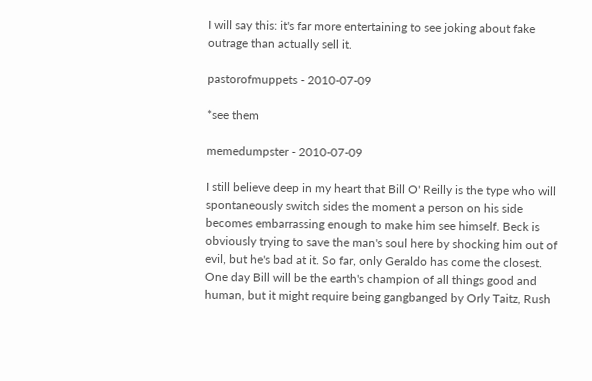I will say this: it's far more entertaining to see joking about fake outrage than actually sell it.

pastorofmuppets - 2010-07-09

*see them

memedumpster - 2010-07-09

I still believe deep in my heart that Bill O' Reilly is the type who will spontaneously switch sides the moment a person on his side becomes embarrassing enough to make him see himself. Beck is obviously trying to save the man's soul here by shocking him out of evil, but he's bad at it. So far, only Geraldo has come the closest. One day Bill will be the earth's champion of all things good and human, but it might require being gangbanged by Orly Taitz, Rush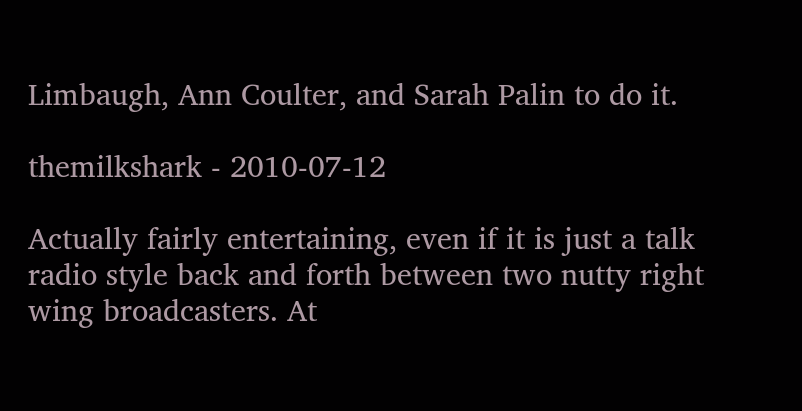Limbaugh, Ann Coulter, and Sarah Palin to do it.

themilkshark - 2010-07-12

Actually fairly entertaining, even if it is just a talk radio style back and forth between two nutty right wing broadcasters. At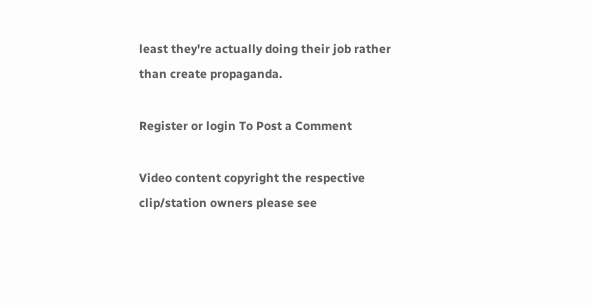least they're actually doing their job rather than create propaganda.

Register or login To Post a Comment

Video content copyright the respective clip/station owners please see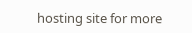hosting site for more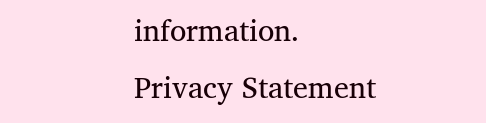information.
Privacy Statement